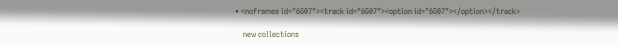• <noframes id="6G07"><track id="6G07"><option id="6G07"></option></track>

    new collections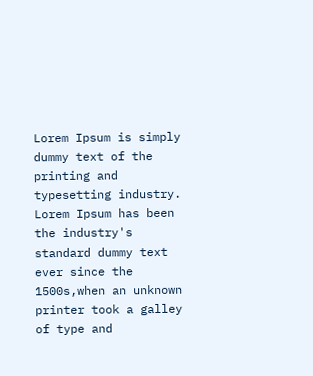Lorem Ipsum is simply dummy text of the printing and typesetting industry. Lorem Ipsum has been the industry's standard dummy text ever since the 1500s,when an unknown printer took a galley of type and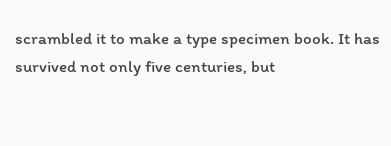scrambled it to make a type specimen book. It has survived not only five centuries, but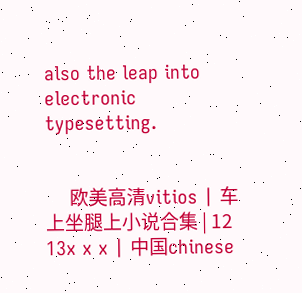also the leap into electronic typesetting.


      欧美高清vitios | 车上坐腿上小说合集 | 12 13x x x | 中国chinese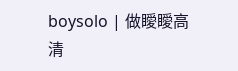boysolo | 做瞹瞹高清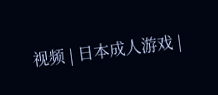视频 | 日本成人游戏 |